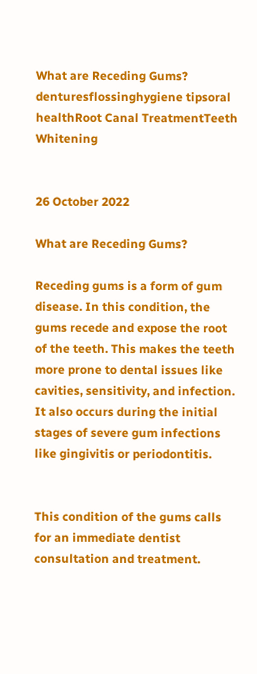What are Receding Gums?
denturesflossinghygiene tipsoral healthRoot Canal TreatmentTeeth Whitening


26 October 2022

What are Receding Gums?

Receding gums is a form of gum disease. In this condition, the gums recede and expose the root of the teeth. This makes the teeth more prone to dental issues like cavities, sensitivity, and infection. It also occurs during the initial stages of severe gum infections like gingivitis or periodontitis.


This condition of the gums calls for an immediate dentist consultation and treatment.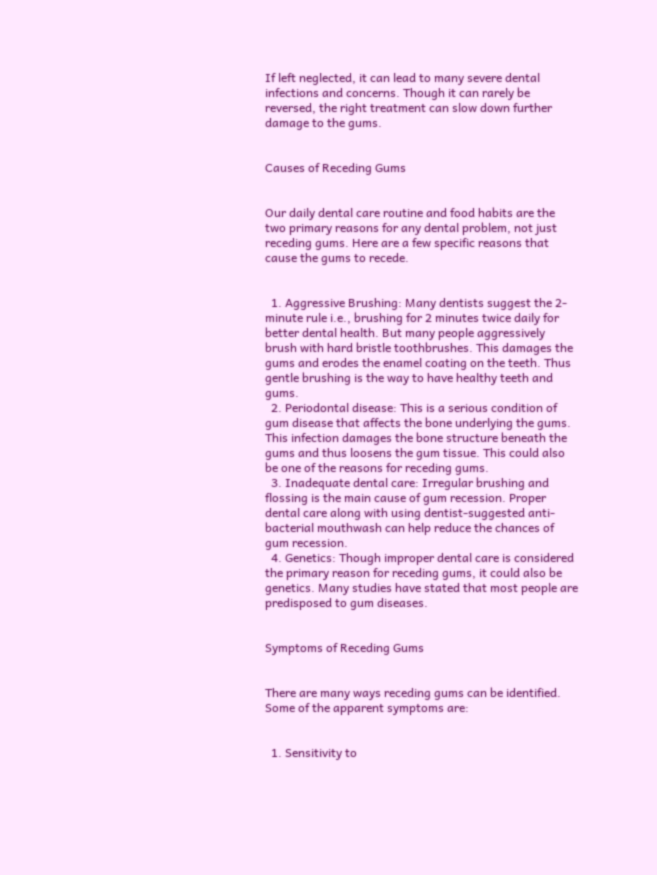If left neglected, it can lead to many severe dental infections and concerns. Though it can rarely be reversed, the right treatment can slow down further damage to the gums.


Causes of Receding Gums


Our daily dental care routine and food habits are the two primary reasons for any dental problem, not just receding gums. Here are a few specific reasons that cause the gums to recede.


  1. Aggressive Brushing: Many dentists suggest the 2-minute rule i.e., brushing for 2 minutes twice daily for better dental health. But many people aggressively brush with hard bristle toothbrushes. This damages the gums and erodes the enamel coating on the teeth. Thus gentle brushing is the way to have healthy teeth and gums.
  2. Periodontal disease: This is a serious condition of gum disease that affects the bone underlying the gums. This infection damages the bone structure beneath the gums and thus loosens the gum tissue. This could also be one of the reasons for receding gums.
  3. Inadequate dental care: Irregular brushing and flossing is the main cause of gum recession. Proper dental care along with using dentist-suggested anti-bacterial mouthwash can help reduce the chances of gum recession.
  4. Genetics: Though improper dental care is considered the primary reason for receding gums, it could also be genetics. Many studies have stated that most people are predisposed to gum diseases.


Symptoms of Receding Gums


There are many ways receding gums can be identified. Some of the apparent symptoms are:


  1. Sensitivity to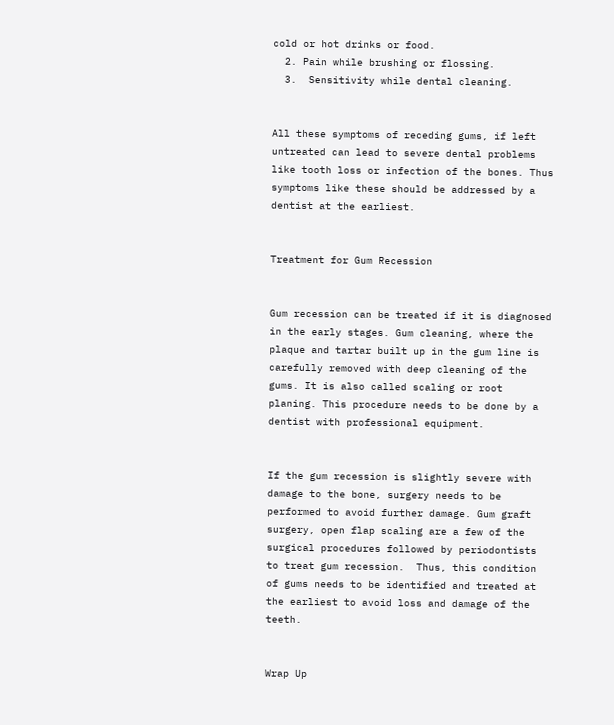cold or hot drinks or food.
  2. Pain while brushing or flossing.
  3.  Sensitivity while dental cleaning.


All these symptoms of receding gums, if left untreated can lead to severe dental problems like tooth loss or infection of the bones. Thus symptoms like these should be addressed by a dentist at the earliest.


Treatment for Gum Recession


Gum recession can be treated if it is diagnosed in the early stages. Gum cleaning, where the plaque and tartar built up in the gum line is carefully removed with deep cleaning of the gums. It is also called scaling or root planing. This procedure needs to be done by a dentist with professional equipment.


If the gum recession is slightly severe with damage to the bone, surgery needs to be performed to avoid further damage. Gum graft surgery, open flap scaling are a few of the surgical procedures followed by periodontists to treat gum recession.  Thus, this condition of gums needs to be identified and treated at the earliest to avoid loss and damage of the teeth.


Wrap Up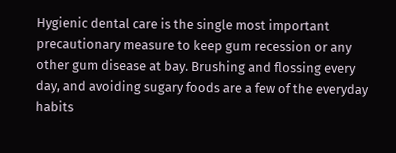Hygienic dental care is the single most important precautionary measure to keep gum recession or any other gum disease at bay. Brushing and flossing every day, and avoiding sugary foods are a few of the everyday habits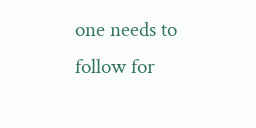one needs to follow for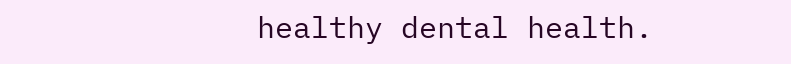healthy dental health.